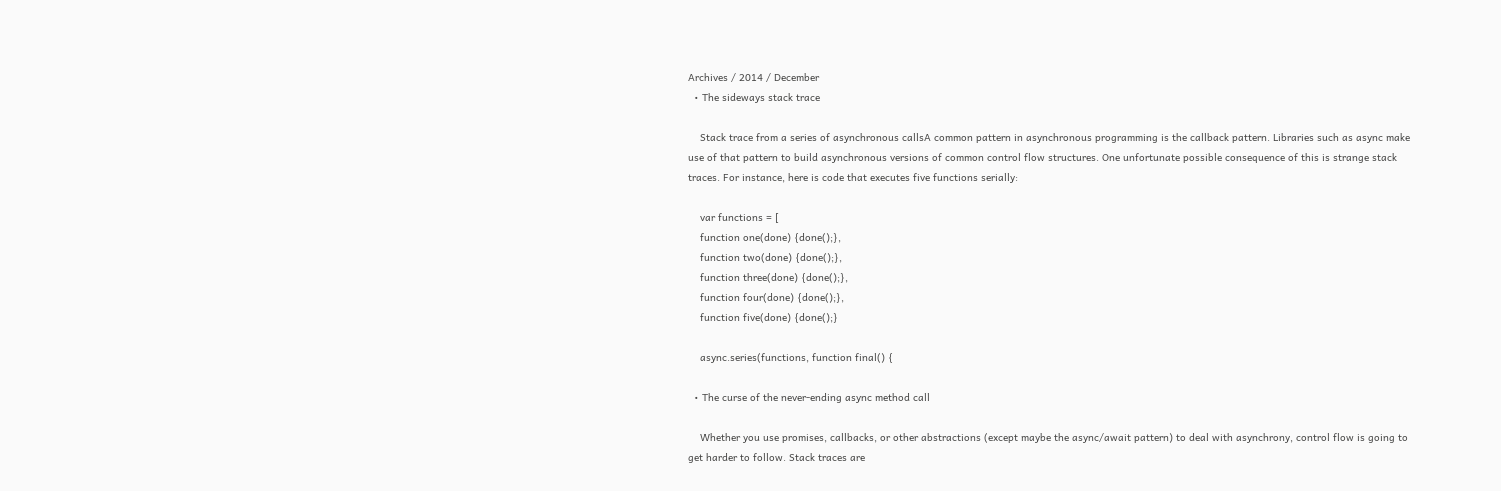Archives / 2014 / December
  • The sideways stack trace

    Stack trace from a series of asynchronous callsA common pattern in asynchronous programming is the callback pattern. Libraries such as async make use of that pattern to build asynchronous versions of common control flow structures. One unfortunate possible consequence of this is strange stack traces. For instance, here is code that executes five functions serially:

    var functions = [
    function one(done) {done();},
    function two(done) {done();},
    function three(done) {done();},
    function four(done) {done();},
    function five(done) {done();}

    async.series(functions, function final() {

  • The curse of the never-ending async method call

    Whether you use promises, callbacks, or other abstractions (except maybe the async/await pattern) to deal with asynchrony, control flow is going to get harder to follow. Stack traces are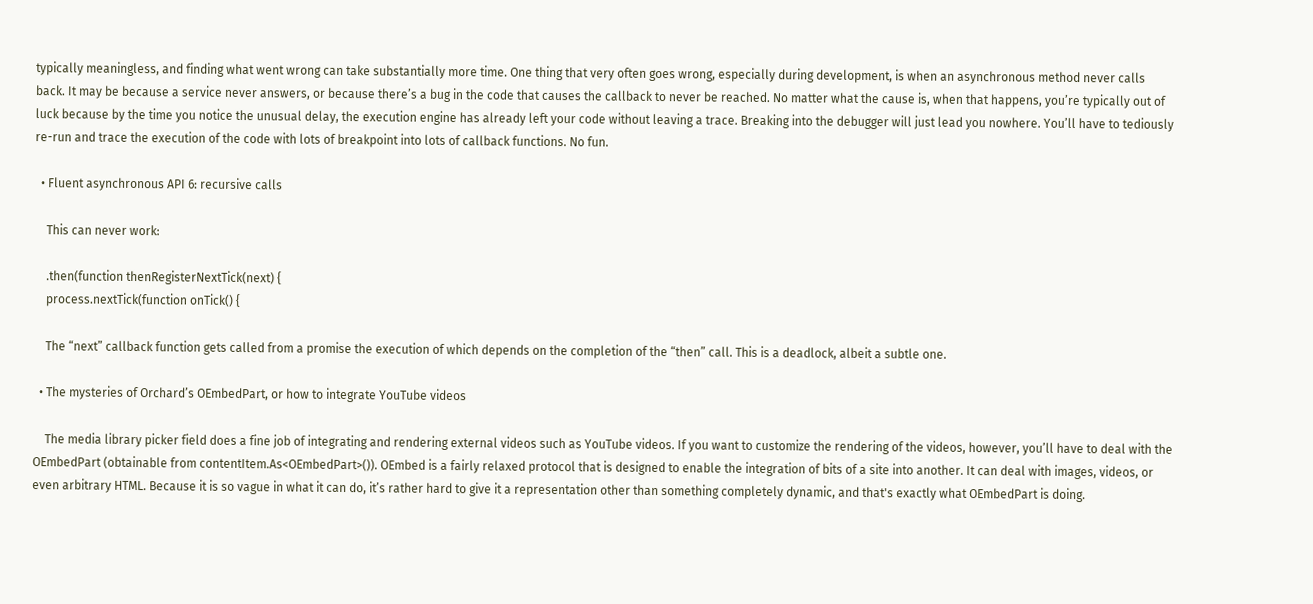typically meaningless, and finding what went wrong can take substantially more time. One thing that very often goes wrong, especially during development, is when an asynchronous method never calls back. It may be because a service never answers, or because there’s a bug in the code that causes the callback to never be reached. No matter what the cause is, when that happens, you’re typically out of luck because by the time you notice the unusual delay, the execution engine has already left your code without leaving a trace. Breaking into the debugger will just lead you nowhere. You’ll have to tediously re-run and trace the execution of the code with lots of breakpoint into lots of callback functions. No fun.

  • Fluent asynchronous API 6: recursive calls

    This can never work:

    .then(function thenRegisterNextTick(next) {
    process.nextTick(function onTick() {

    The “next” callback function gets called from a promise the execution of which depends on the completion of the “then” call. This is a deadlock, albeit a subtle one.

  • The mysteries of Orchard’s OEmbedPart, or how to integrate YouTube videos

    The media library picker field does a fine job of integrating and rendering external videos such as YouTube videos. If you want to customize the rendering of the videos, however, you’ll have to deal with the OEmbedPart (obtainable from contentItem.As<OEmbedPart>()). OEmbed is a fairly relaxed protocol that is designed to enable the integration of bits of a site into another. It can deal with images, videos, or even arbitrary HTML. Because it is so vague in what it can do, it’s rather hard to give it a representation other than something completely dynamic, and that's exactly what OEmbedPart is doing.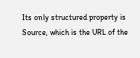Its only structured property is Source, which is the URL of the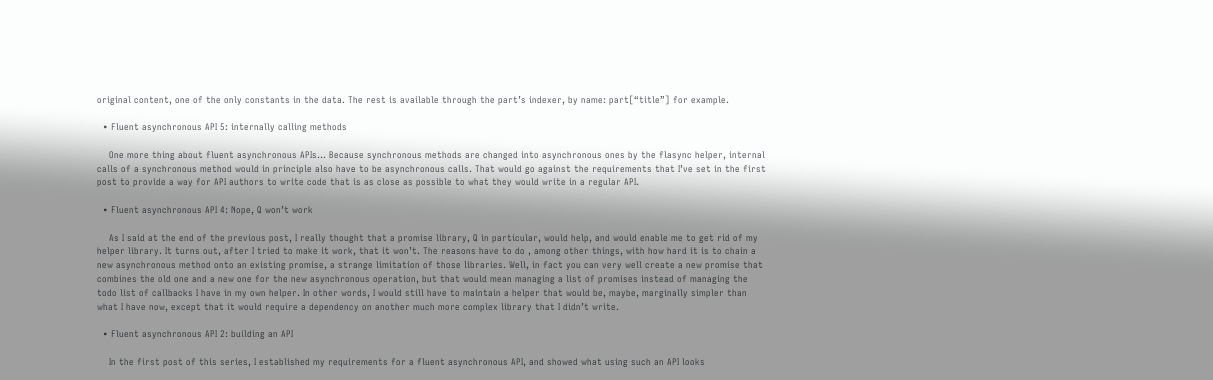original content, one of the only constants in the data. The rest is available through the part’s indexer, by name: part[“title”] for example.

  • Fluent asynchronous API 5: internally calling methods

    One more thing about fluent asynchronous APIs… Because synchronous methods are changed into asynchronous ones by the flasync helper, internal calls of a synchronous method would in principle also have to be asynchronous calls. That would go against the requirements that I’ve set in the first post to provide a way for API authors to write code that is as close as possible to what they would write in a regular API.

  • Fluent asynchronous API 4: Nope, Q won’t work

    As I said at the end of the previous post, I really thought that a promise library, Q in particular, would help, and would enable me to get rid of my helper library. It turns out, after I tried to make it work, that it won’t. The reasons have to do , among other things, with how hard it is to chain a new asynchronous method onto an existing promise, a strange limitation of those libraries. Well, in fact you can very well create a new promise that combines the old one and a new one for the new asynchronous operation, but that would mean managing a list of promises instead of managing the todo list of callbacks I have in my own helper. In other words, I would still have to maintain a helper that would be, maybe, marginally simpler than what I have now, except that it would require a dependency on another much more complex library that I didn’t write.

  • Fluent asynchronous API 2: building an API

    In the first post of this series, I established my requirements for a fluent asynchronous API, and showed what using such an API looks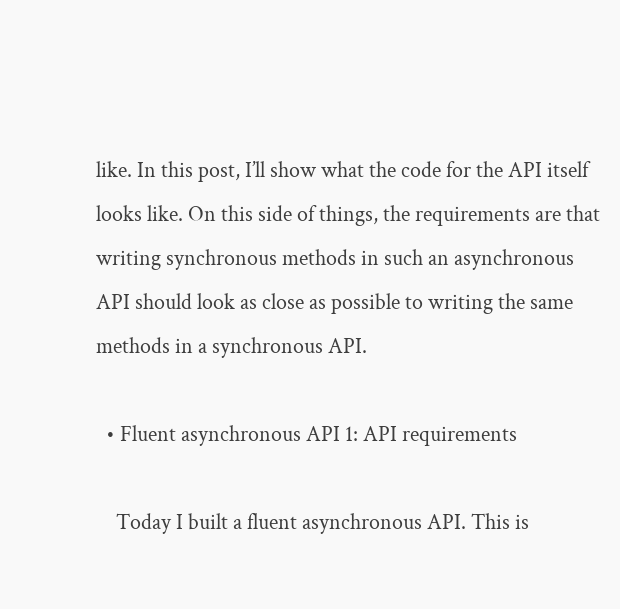like. In this post, I’ll show what the code for the API itself looks like. On this side of things, the requirements are that writing synchronous methods in such an asynchronous API should look as close as possible to writing the same methods in a synchronous API.

  • Fluent asynchronous API 1: API requirements

    Today I built a fluent asynchronous API. This is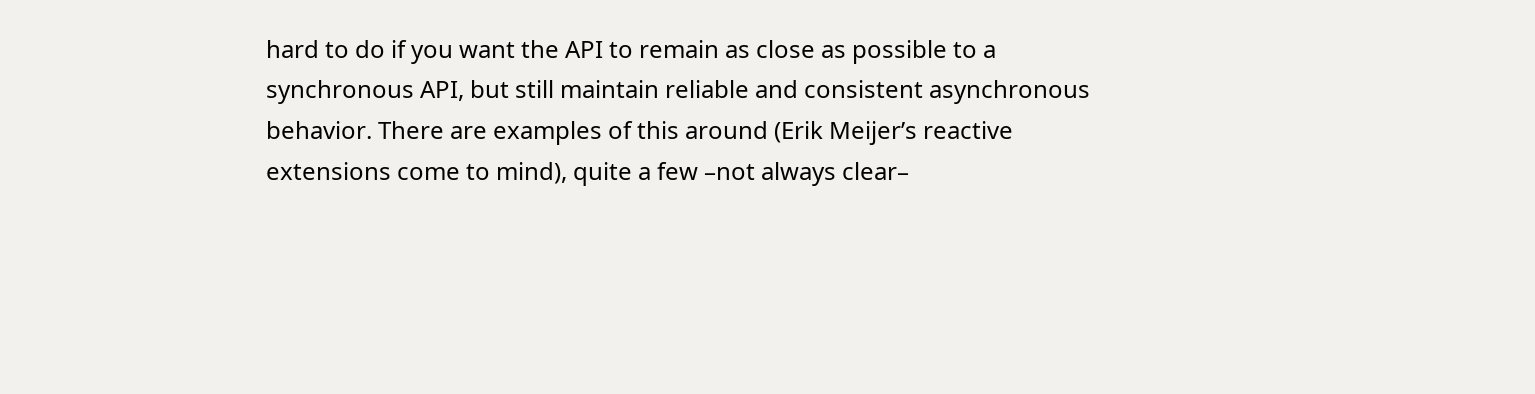hard to do if you want the API to remain as close as possible to a synchronous API, but still maintain reliable and consistent asynchronous behavior. There are examples of this around (Erik Meijer’s reactive extensions come to mind), quite a few –not always clear–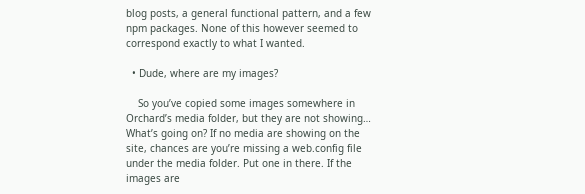blog posts, a general functional pattern, and a few npm packages. None of this however seemed to correspond exactly to what I wanted.

  • Dude, where are my images?

    So you’ve copied some images somewhere in Orchard’s media folder, but they are not showing… What’s going on? If no media are showing on the site, chances are you’re missing a web.config file under the media folder. Put one in there. If the images are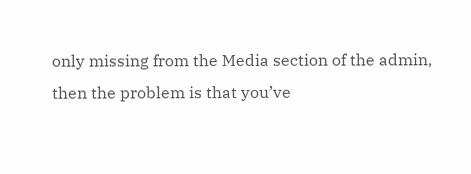only missing from the Media section of the admin, then the problem is that you’ve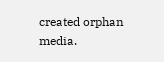created orphan media.